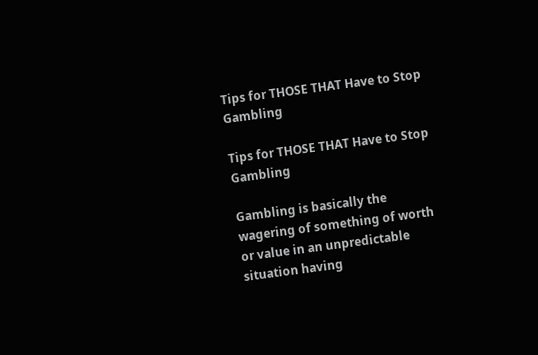Tips for THOSE THAT Have to Stop Gambling

Tips for THOSE THAT Have to Stop Gambling

Gambling is basically the wagering of something of worth or value in an unpredictable situation having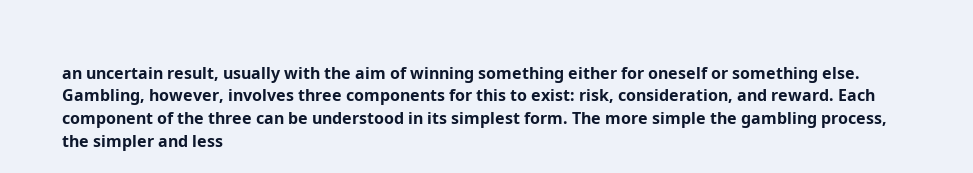an uncertain result, usually with the aim of winning something either for oneself or something else. Gambling, however, involves three components for this to exist: risk, consideration, and reward. Each component of the three can be understood in its simplest form. The more simple the gambling process, the simpler and less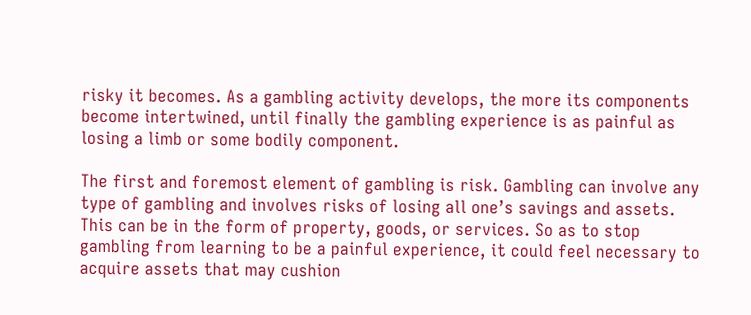risky it becomes. As a gambling activity develops, the more its components become intertwined, until finally the gambling experience is as painful as losing a limb or some bodily component.

The first and foremost element of gambling is risk. Gambling can involve any type of gambling and involves risks of losing all one’s savings and assets. This can be in the form of property, goods, or services. So as to stop gambling from learning to be a painful experience, it could feel necessary to acquire assets that may cushion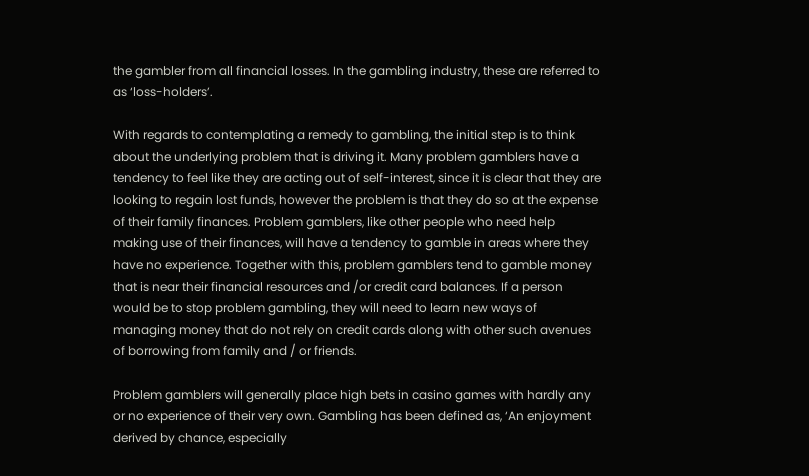the gambler from all financial losses. In the gambling industry, these are referred to as ‘loss-holders’.

With regards to contemplating a remedy to gambling, the initial step is to think about the underlying problem that is driving it. Many problem gamblers have a tendency to feel like they are acting out of self-interest, since it is clear that they are looking to regain lost funds, however the problem is that they do so at the expense of their family finances. Problem gamblers, like other people who need help making use of their finances, will have a tendency to gamble in areas where they have no experience. Together with this, problem gamblers tend to gamble money that is near their financial resources and /or credit card balances. If a person would be to stop problem gambling, they will need to learn new ways of managing money that do not rely on credit cards along with other such avenues of borrowing from family and / or friends.

Problem gamblers will generally place high bets in casino games with hardly any or no experience of their very own. Gambling has been defined as, ‘An enjoyment derived by chance, especially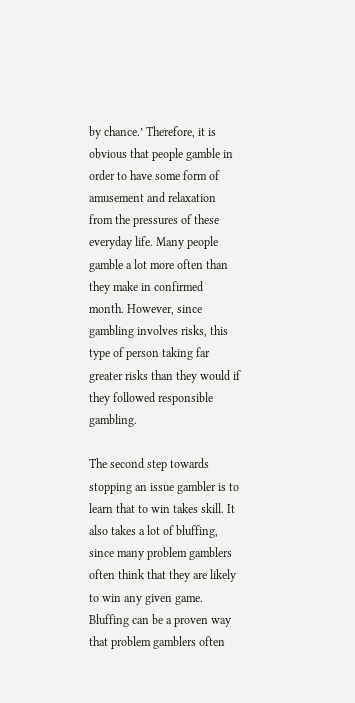by chance.’ Therefore, it is obvious that people gamble in order to have some form of amusement and relaxation from the pressures of these everyday life. Many people gamble a lot more often than they make in confirmed month. However, since gambling involves risks, this type of person taking far greater risks than they would if they followed responsible gambling.

The second step towards stopping an issue gambler is to learn that to win takes skill. It also takes a lot of bluffing, since many problem gamblers often think that they are likely to win any given game. Bluffing can be a proven way that problem gamblers often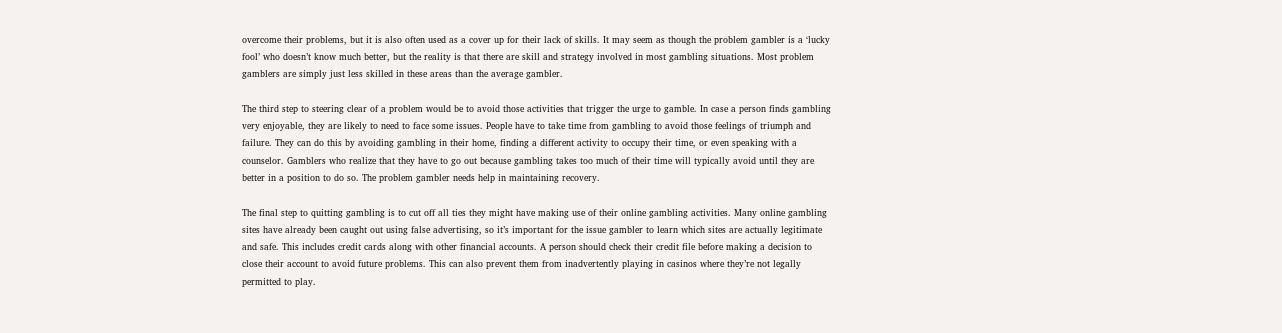overcome their problems, but it is also often used as a cover up for their lack of skills. It may seem as though the problem gambler is a ‘lucky fool’ who doesn’t know much better, but the reality is that there are skill and strategy involved in most gambling situations. Most problem gamblers are simply just less skilled in these areas than the average gambler.

The third step to steering clear of a problem would be to avoid those activities that trigger the urge to gamble. In case a person finds gambling very enjoyable, they are likely to need to face some issues. People have to take time from gambling to avoid those feelings of triumph and failure. They can do this by avoiding gambling in their home, finding a different activity to occupy their time, or even speaking with a counselor. Gamblers who realize that they have to go out because gambling takes too much of their time will typically avoid until they are better in a position to do so. The problem gambler needs help in maintaining recovery.

The final step to quitting gambling is to cut off all ties they might have making use of their online gambling activities. Many online gambling sites have already been caught out using false advertising, so it’s important for the issue gambler to learn which sites are actually legitimate and safe. This includes credit cards along with other financial accounts. A person should check their credit file before making a decision to close their account to avoid future problems. This can also prevent them from inadvertently playing in casinos where they’re not legally permitted to play.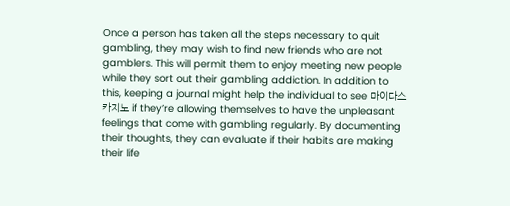Once a person has taken all the steps necessary to quit gambling, they may wish to find new friends who are not gamblers. This will permit them to enjoy meeting new people while they sort out their gambling addiction. In addition to this, keeping a journal might help the individual to see 마이다스 카지노 if they’re allowing themselves to have the unpleasant feelings that come with gambling regularly. By documenting their thoughts, they can evaluate if their habits are making their life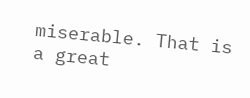miserable. That is a great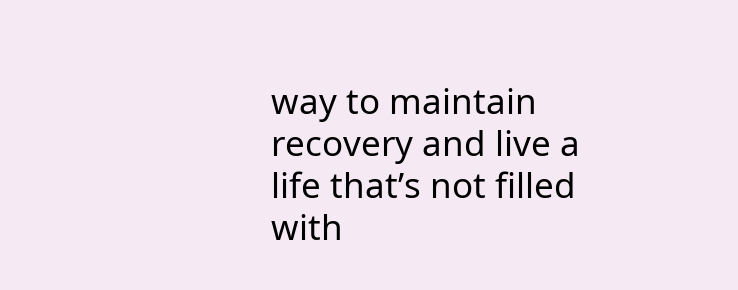way to maintain recovery and live a life that’s not filled with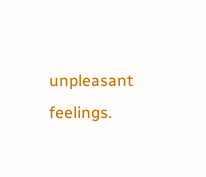unpleasant feelings.